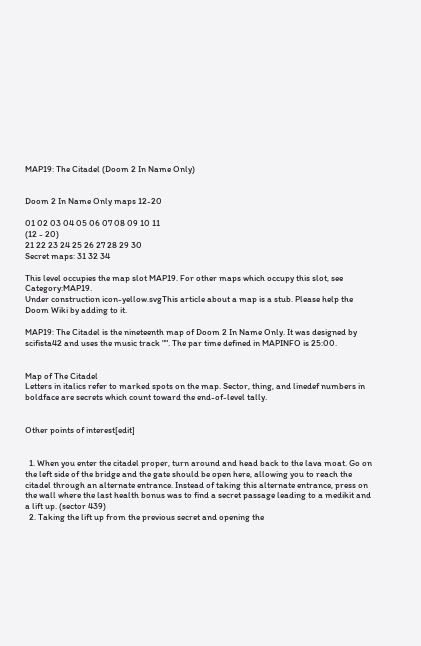MAP19: The Citadel (Doom 2 In Name Only)


Doom 2 In Name Only maps 12-20

01 02 03 04 05 06 07 08 09 10 11
(12 - 20)
21 22 23 24 25 26 27 28 29 30
Secret maps: 31 32 34

This level occupies the map slot MAP19. For other maps which occupy this slot, see Category:MAP19.
Under construction icon-yellow.svgThis article about a map is a stub. Please help the Doom Wiki by adding to it.

MAP19: The Citadel is the nineteenth map of Doom 2 In Name Only. It was designed by scifista42 and uses the music track "". The par time defined in MAPINFO is 25:00.


Map of The Citadel
Letters in italics refer to marked spots on the map. Sector, thing, and linedef numbers in boldface are secrets which count toward the end-of-level tally.


Other points of interest[edit]


  1. When you enter the citadel proper, turn around and head back to the lava moat. Go on the left side of the bridge and the gate should be open here, allowing you to reach the citadel through an alternate entrance. Instead of taking this alternate entrance, press on the wall where the last health bonus was to find a secret passage leading to a medikit and a lift up. (sector 439)
  2. Taking the lift up from the previous secret and opening the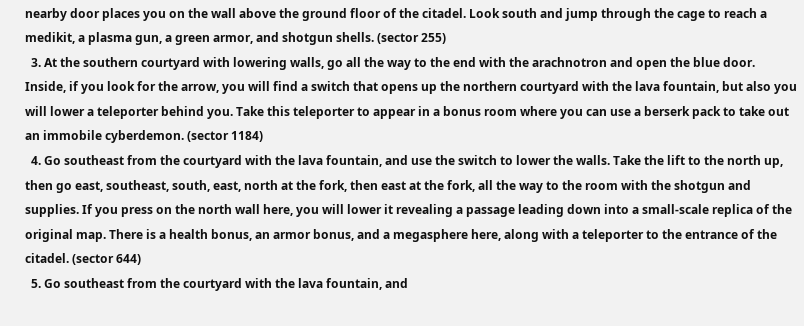nearby door places you on the wall above the ground floor of the citadel. Look south and jump through the cage to reach a medikit, a plasma gun, a green armor, and shotgun shells. (sector 255)
  3. At the southern courtyard with lowering walls, go all the way to the end with the arachnotron and open the blue door. Inside, if you look for the arrow, you will find a switch that opens up the northern courtyard with the lava fountain, but also you will lower a teleporter behind you. Take this teleporter to appear in a bonus room where you can use a berserk pack to take out an immobile cyberdemon. (sector 1184)
  4. Go southeast from the courtyard with the lava fountain, and use the switch to lower the walls. Take the lift to the north up, then go east, southeast, south, east, north at the fork, then east at the fork, all the way to the room with the shotgun and supplies. If you press on the north wall here, you will lower it revealing a passage leading down into a small-scale replica of the original map. There is a health bonus, an armor bonus, and a megasphere here, along with a teleporter to the entrance of the citadel. (sector 644)
  5. Go southeast from the courtyard with the lava fountain, and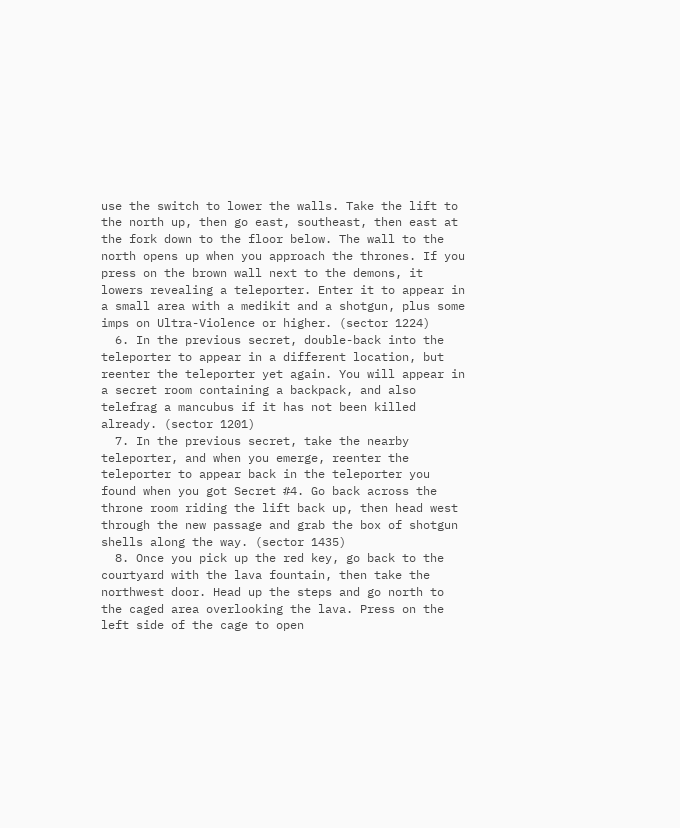use the switch to lower the walls. Take the lift to the north up, then go east, southeast, then east at the fork down to the floor below. The wall to the north opens up when you approach the thrones. If you press on the brown wall next to the demons, it lowers revealing a teleporter. Enter it to appear in a small area with a medikit and a shotgun, plus some imps on Ultra-Violence or higher. (sector 1224)
  6. In the previous secret, double-back into the teleporter to appear in a different location, but reenter the teleporter yet again. You will appear in a secret room containing a backpack, and also telefrag a mancubus if it has not been killed already. (sector 1201)
  7. In the previous secret, take the nearby teleporter, and when you emerge, reenter the teleporter to appear back in the teleporter you found when you got Secret #4. Go back across the throne room riding the lift back up, then head west through the new passage and grab the box of shotgun shells along the way. (sector 1435)
  8. Once you pick up the red key, go back to the courtyard with the lava fountain, then take the northwest door. Head up the steps and go north to the caged area overlooking the lava. Press on the left side of the cage to open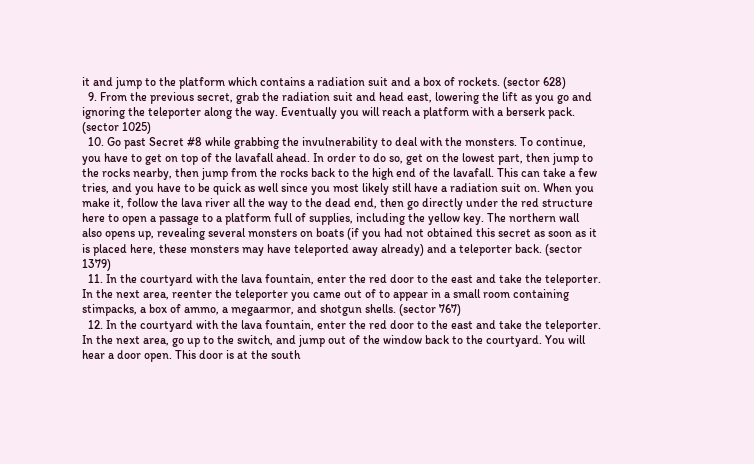it and jump to the platform which contains a radiation suit and a box of rockets. (sector 628)
  9. From the previous secret, grab the radiation suit and head east, lowering the lift as you go and ignoring the teleporter along the way. Eventually you will reach a platform with a berserk pack. (sector 1025)
  10. Go past Secret #8 while grabbing the invulnerability to deal with the monsters. To continue, you have to get on top of the lavafall ahead. In order to do so, get on the lowest part, then jump to the rocks nearby, then jump from the rocks back to the high end of the lavafall. This can take a few tries, and you have to be quick as well since you most likely still have a radiation suit on. When you make it, follow the lava river all the way to the dead end, then go directly under the red structure here to open a passage to a platform full of supplies, including the yellow key. The northern wall also opens up, revealing several monsters on boats (if you had not obtained this secret as soon as it is placed here, these monsters may have teleported away already) and a teleporter back. (sector 1379)
  11. In the courtyard with the lava fountain, enter the red door to the east and take the teleporter. In the next area, reenter the teleporter you came out of to appear in a small room containing stimpacks, a box of ammo, a megaarmor, and shotgun shells. (sector 767)
  12. In the courtyard with the lava fountain, enter the red door to the east and take the teleporter. In the next area, go up to the switch, and jump out of the window back to the courtyard. You will hear a door open. This door is at the south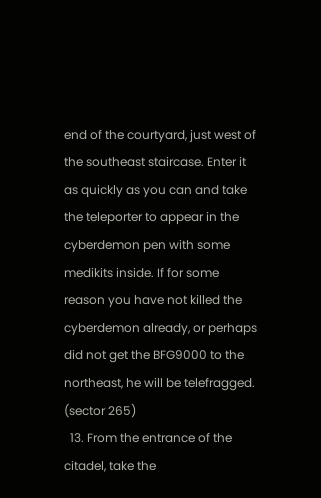end of the courtyard, just west of the southeast staircase. Enter it as quickly as you can and take the teleporter to appear in the cyberdemon pen with some medikits inside. If for some reason you have not killed the cyberdemon already, or perhaps did not get the BFG9000 to the northeast, he will be telefragged. (sector 265)
  13. From the entrance of the citadel, take the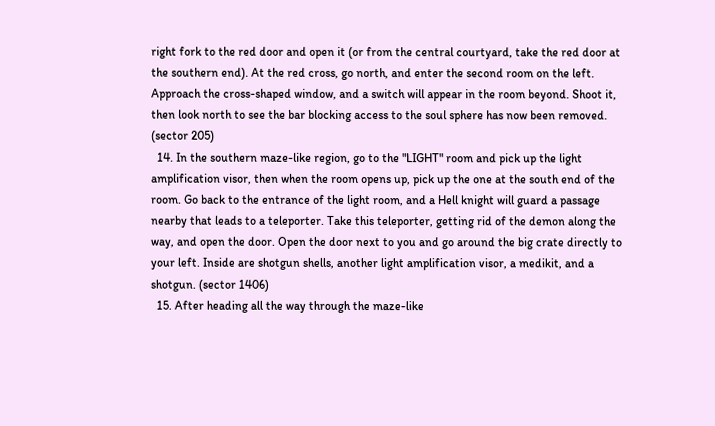right fork to the red door and open it (or from the central courtyard, take the red door at the southern end). At the red cross, go north, and enter the second room on the left. Approach the cross-shaped window, and a switch will appear in the room beyond. Shoot it, then look north to see the bar blocking access to the soul sphere has now been removed. (sector 205)
  14. In the southern maze-like region, go to the "LIGHT" room and pick up the light amplification visor, then when the room opens up, pick up the one at the south end of the room. Go back to the entrance of the light room, and a Hell knight will guard a passage nearby that leads to a teleporter. Take this teleporter, getting rid of the demon along the way, and open the door. Open the door next to you and go around the big crate directly to your left. Inside are shotgun shells, another light amplification visor, a medikit, and a shotgun. (sector 1406)
  15. After heading all the way through the maze-like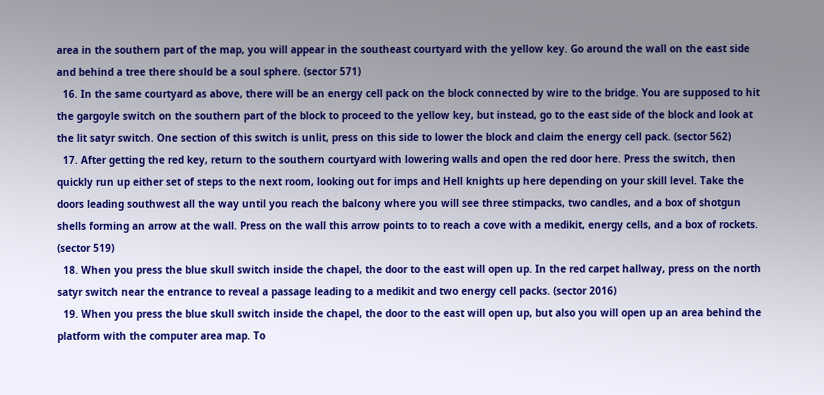area in the southern part of the map, you will appear in the southeast courtyard with the yellow key. Go around the wall on the east side and behind a tree there should be a soul sphere. (sector 571)
  16. In the same courtyard as above, there will be an energy cell pack on the block connected by wire to the bridge. You are supposed to hit the gargoyle switch on the southern part of the block to proceed to the yellow key, but instead, go to the east side of the block and look at the lit satyr switch. One section of this switch is unlit, press on this side to lower the block and claim the energy cell pack. (sector 562)
  17. After getting the red key, return to the southern courtyard with lowering walls and open the red door here. Press the switch, then quickly run up either set of steps to the next room, looking out for imps and Hell knights up here depending on your skill level. Take the doors leading southwest all the way until you reach the balcony where you will see three stimpacks, two candles, and a box of shotgun shells forming an arrow at the wall. Press on the wall this arrow points to to reach a cove with a medikit, energy cells, and a box of rockets. (sector 519)
  18. When you press the blue skull switch inside the chapel, the door to the east will open up. In the red carpet hallway, press on the north satyr switch near the entrance to reveal a passage leading to a medikit and two energy cell packs. (sector 2016)
  19. When you press the blue skull switch inside the chapel, the door to the east will open up, but also you will open up an area behind the platform with the computer area map. To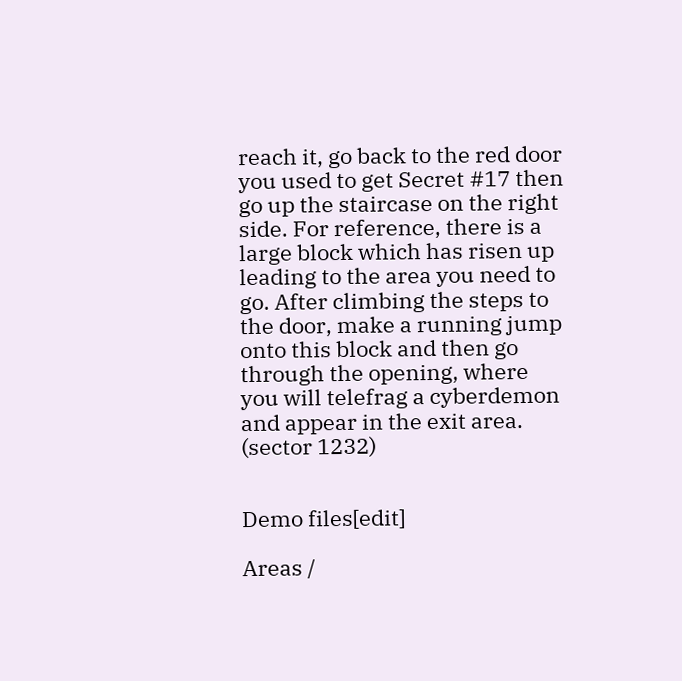reach it, go back to the red door you used to get Secret #17 then go up the staircase on the right side. For reference, there is a large block which has risen up leading to the area you need to go. After climbing the steps to the door, make a running jump onto this block and then go through the opening, where you will telefrag a cyberdemon and appear in the exit area. (sector 1232)


Demo files[edit]

Areas /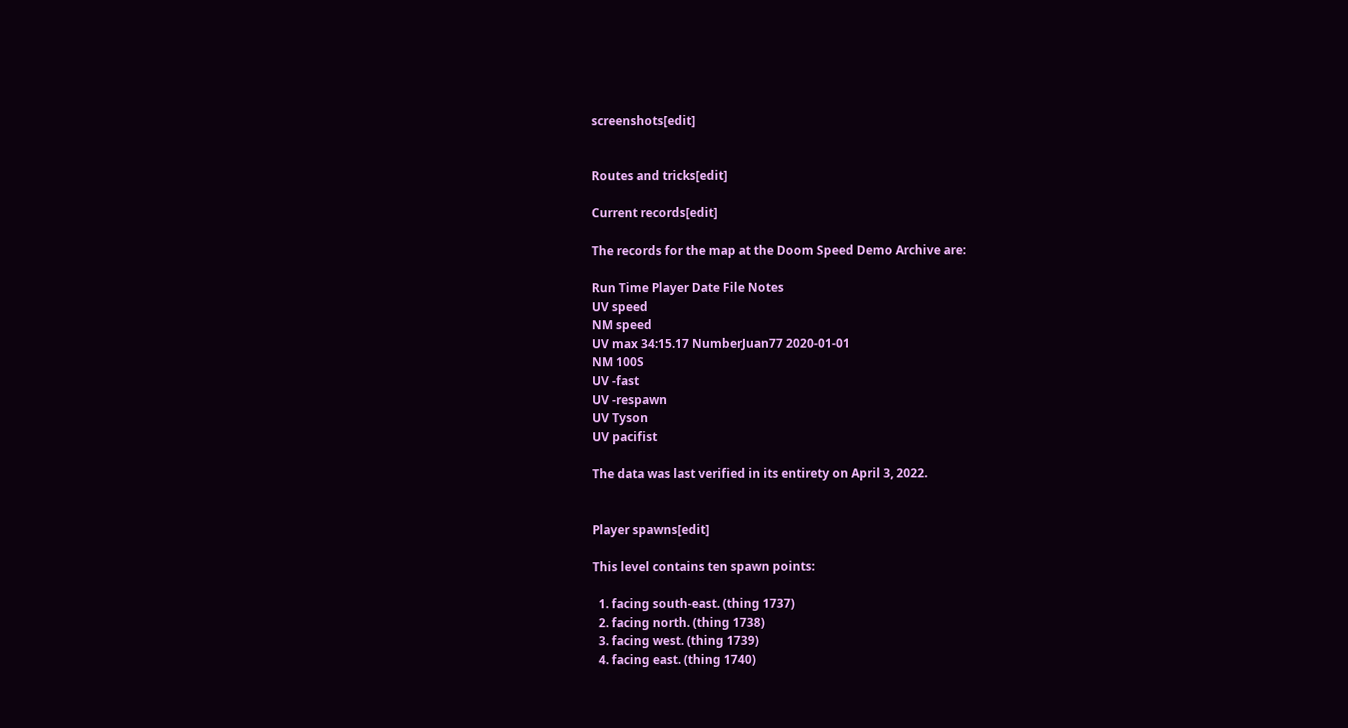screenshots[edit]


Routes and tricks[edit]

Current records[edit]

The records for the map at the Doom Speed Demo Archive are:

Run Time Player Date File Notes
UV speed
NM speed
UV max 34:15.17 NumberJuan77 2020-01-01
NM 100S
UV -fast
UV -respawn
UV Tyson
UV pacifist

The data was last verified in its entirety on April 3, 2022.


Player spawns[edit]

This level contains ten spawn points:

  1. facing south-east. (thing 1737)
  2. facing north. (thing 1738)
  3. facing west. (thing 1739)
  4. facing east. (thing 1740)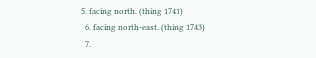5. facing north. (thing 1741)
  6. facing north-east. (thing 1743)
  7.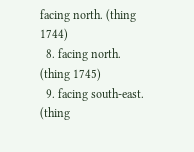facing north. (thing 1744)
  8. facing north. (thing 1745)
  9. facing south-east. (thing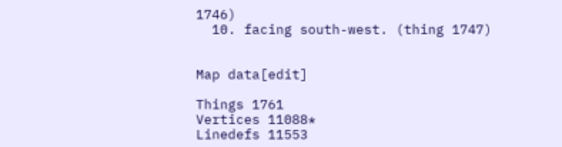1746)
  10. facing south-west. (thing 1747)


Map data[edit]

Things 1761
Vertices 11088*
Linedefs 11553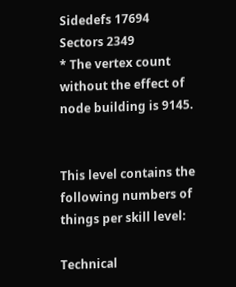Sidedefs 17694
Sectors 2349
* The vertex count without the effect of node building is 9145.


This level contains the following numbers of things per skill level:

Technical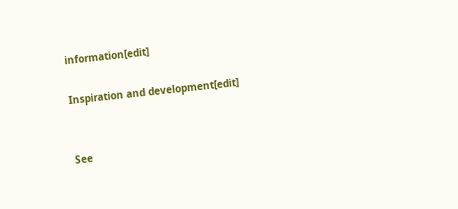information[edit]

Inspiration and development[edit]


See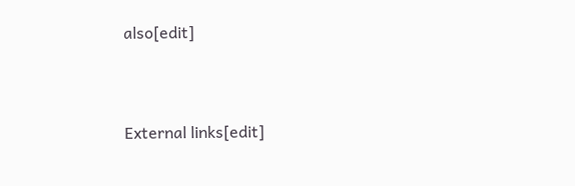also[edit]


External links[edit]